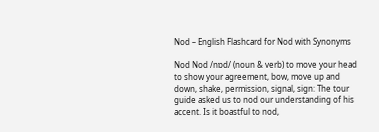Nod – English Flashcard for Nod with Synonyms

Nod Nod /nɒd/ (noun & verb) to move your head to show your agreement, bow, move up and down, shake, permission, signal, sign: The tour guide asked us to nod our understanding of his accent. Is it boastful to nod,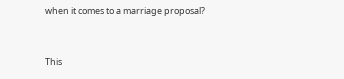when it comes to a marriage proposal?


This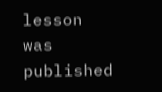lesson was published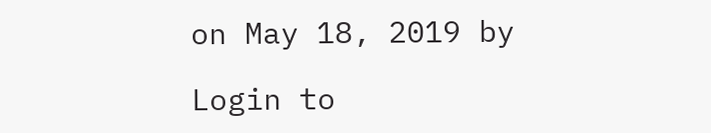on May 18, 2019 by

Login to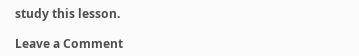study this lesson.

Leave a Comment